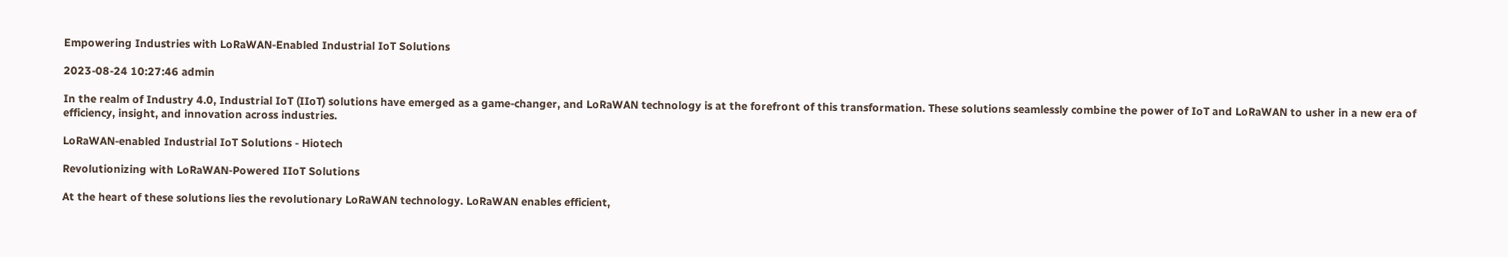Empowering Industries with LoRaWAN-Enabled Industrial IoT Solutions

2023-08-24 10:27:46 admin

In the realm of Industry 4.0, Industrial IoT (IIoT) solutions have emerged as a game-changer, and LoRaWAN technology is at the forefront of this transformation. These solutions seamlessly combine the power of IoT and LoRaWAN to usher in a new era of efficiency, insight, and innovation across industries.

LoRaWAN-enabled Industrial IoT Solutions - Hiotech

Revolutionizing with LoRaWAN-Powered IIoT Solutions

At the heart of these solutions lies the revolutionary LoRaWAN technology. LoRaWAN enables efficient,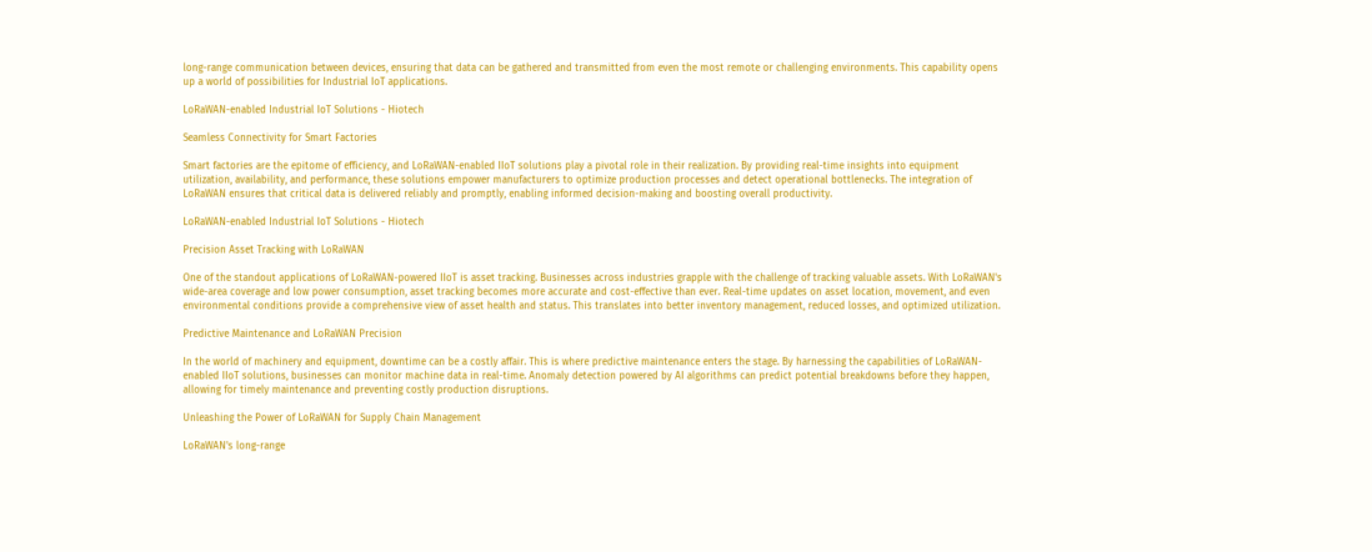long-range communication between devices, ensuring that data can be gathered and transmitted from even the most remote or challenging environments. This capability opens up a world of possibilities for Industrial IoT applications.

LoRaWAN-enabled Industrial IoT Solutions - Hiotech

Seamless Connectivity for Smart Factories

Smart factories are the epitome of efficiency, and LoRaWAN-enabled IIoT solutions play a pivotal role in their realization. By providing real-time insights into equipment utilization, availability, and performance, these solutions empower manufacturers to optimize production processes and detect operational bottlenecks. The integration of LoRaWAN ensures that critical data is delivered reliably and promptly, enabling informed decision-making and boosting overall productivity.

LoRaWAN-enabled Industrial IoT Solutions - Hiotech

Precision Asset Tracking with LoRaWAN

One of the standout applications of LoRaWAN-powered IIoT is asset tracking. Businesses across industries grapple with the challenge of tracking valuable assets. With LoRaWAN's wide-area coverage and low power consumption, asset tracking becomes more accurate and cost-effective than ever. Real-time updates on asset location, movement, and even environmental conditions provide a comprehensive view of asset health and status. This translates into better inventory management, reduced losses, and optimized utilization.

Predictive Maintenance and LoRaWAN Precision

In the world of machinery and equipment, downtime can be a costly affair. This is where predictive maintenance enters the stage. By harnessing the capabilities of LoRaWAN-enabled IIoT solutions, businesses can monitor machine data in real-time. Anomaly detection powered by AI algorithms can predict potential breakdowns before they happen, allowing for timely maintenance and preventing costly production disruptions.

Unleashing the Power of LoRaWAN for Supply Chain Management

LoRaWAN's long-range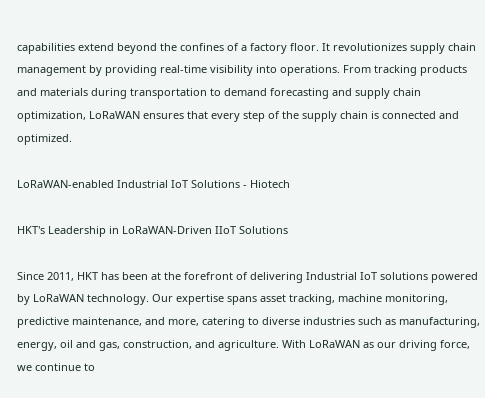capabilities extend beyond the confines of a factory floor. It revolutionizes supply chain management by providing real-time visibility into operations. From tracking products and materials during transportation to demand forecasting and supply chain optimization, LoRaWAN ensures that every step of the supply chain is connected and optimized.

LoRaWAN-enabled Industrial IoT Solutions - Hiotech

HKT's Leadership in LoRaWAN-Driven IIoT Solutions

Since 2011, HKT has been at the forefront of delivering Industrial IoT solutions powered by LoRaWAN technology. Our expertise spans asset tracking, machine monitoring, predictive maintenance, and more, catering to diverse industries such as manufacturing, energy, oil and gas, construction, and agriculture. With LoRaWAN as our driving force, we continue to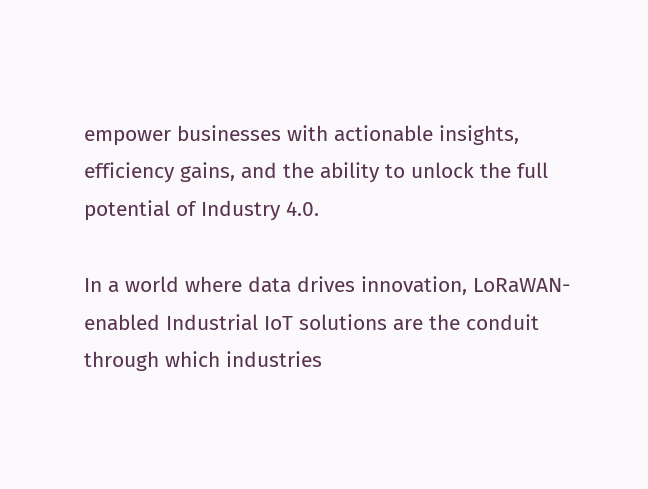empower businesses with actionable insights, efficiency gains, and the ability to unlock the full potential of Industry 4.0.

In a world where data drives innovation, LoRaWAN-enabled Industrial IoT solutions are the conduit through which industries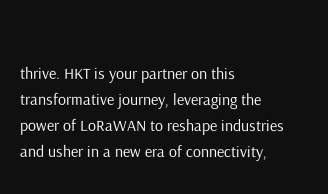thrive. HKT is your partner on this transformative journey, leveraging the power of LoRaWAN to reshape industries and usher in a new era of connectivity,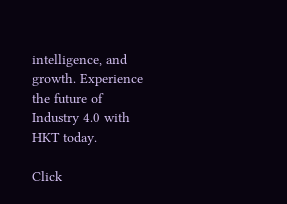intelligence, and growth. Experience the future of Industry 4.0 with HKT today.

Click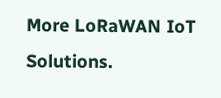More LoRaWAN IoT Solutions.